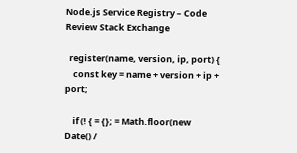Node.js Service Registry – Code Review Stack Exchange

  register(name, version, ip, port) {
    const key = name + version + ip + port;

    if (! { = {}; = Math.floor(new Date() /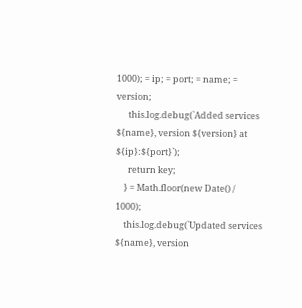1000); = ip; = port; = name; = version;
      this.log.debug(`Added services ${name}, version ${version} at ${ip}:${port}`);
      return key;
    } = Math.floor(new Date() / 1000);
    this.log.debug(`Updated services ${name}, version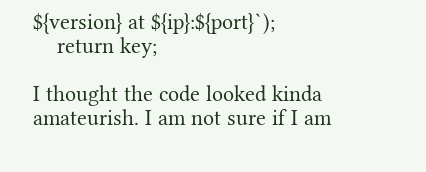${version} at ${ip}:${port}`);
    return key;

I thought the code looked kinda amateurish. I am not sure if I am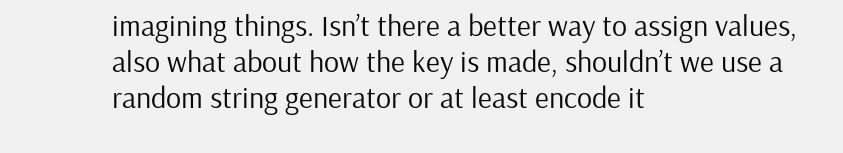imagining things. Isn’t there a better way to assign values, also what about how the key is made, shouldn’t we use a random string generator or at least encode it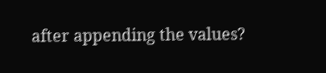after appending the values?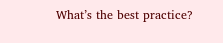What’s the best practice?